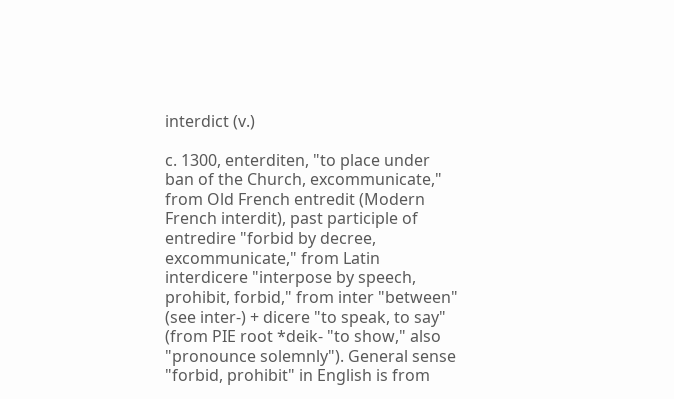interdict (v.)

c. 1300, enterditen, "to place under ban of the Church, excommunicate," from Old French entredit (Modern French interdit), past participle of entredire "forbid by decree, excommunicate," from Latin interdicere "interpose by speech, prohibit, forbid," from inter "between" (see inter-) + dicere "to speak, to say" (from PIE root *deik- "to show," also "pronounce solemnly"). General sense "forbid, prohibit" in English is from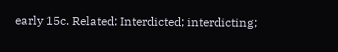early 15c. Related: Interdicted; interdicting;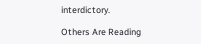interdictory.

Others Are Reading